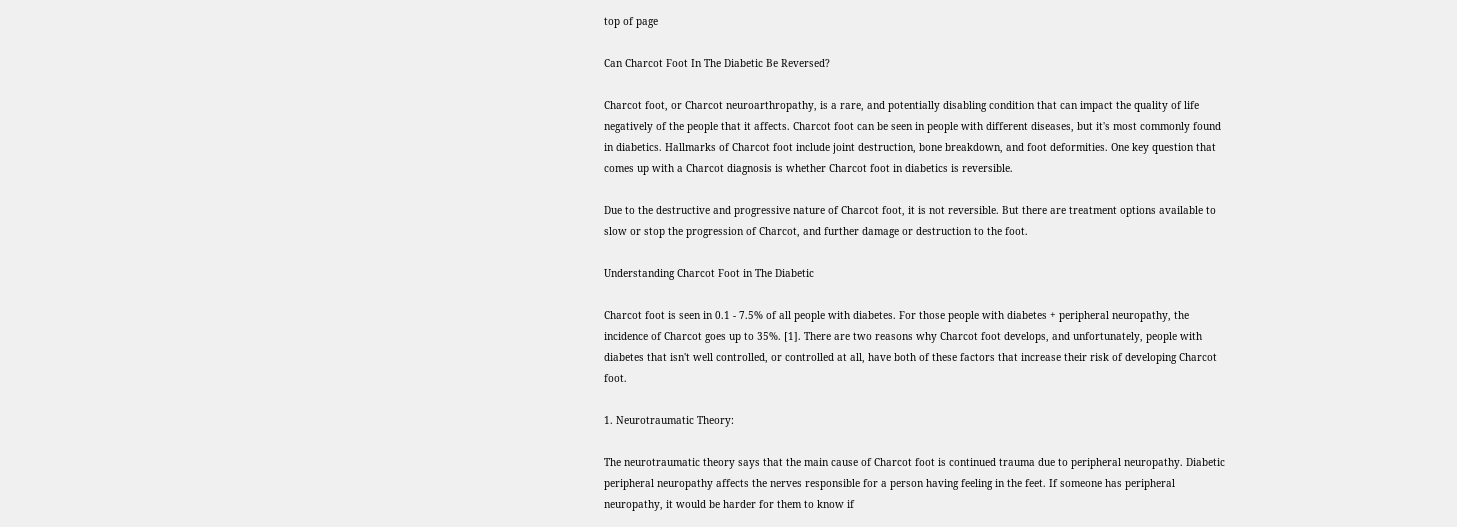top of page

Can Charcot Foot In The Diabetic Be Reversed?

Charcot foot, or Charcot neuroarthropathy, is a rare, and potentially disabling condition that can impact the quality of life negatively of the people that it affects. Charcot foot can be seen in people with different diseases, but it's most commonly found in diabetics. Hallmarks of Charcot foot include joint destruction, bone breakdown, and foot deformities. One key question that comes up with a Charcot diagnosis is whether Charcot foot in diabetics is reversible.

Due to the destructive and progressive nature of Charcot foot, it is not reversible. But there are treatment options available to slow or stop the progression of Charcot, and further damage or destruction to the foot.

Understanding Charcot Foot in The Diabetic

Charcot foot is seen in 0.1 - 7.5% of all people with diabetes. For those people with diabetes + peripheral neuropathy, the incidence of Charcot goes up to 35%. [1]. There are two reasons why Charcot foot develops, and unfortunately, people with diabetes that isn't well controlled, or controlled at all, have both of these factors that increase their risk of developing Charcot foot.

1. Neurotraumatic Theory:

The neurotraumatic theory says that the main cause of Charcot foot is continued trauma due to peripheral neuropathy. Diabetic peripheral neuropathy affects the nerves responsible for a person having feeling in the feet. If someone has peripheral neuropathy, it would be harder for them to know if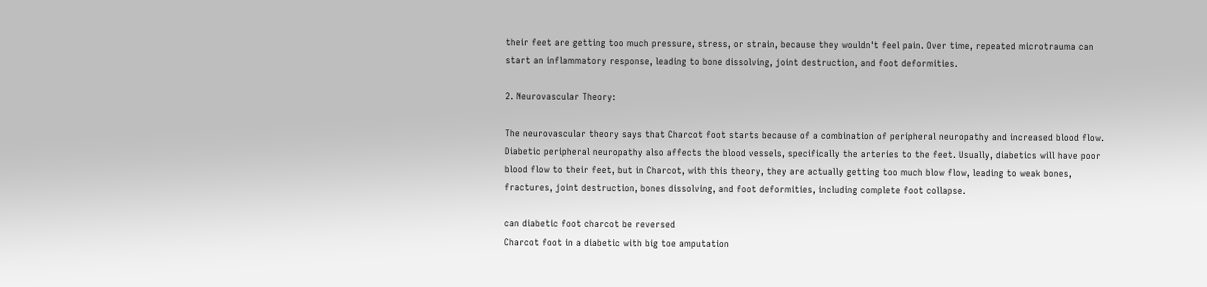their feet are getting too much pressure, stress, or strain, because they wouldn't feel pain. Over time, repeated microtrauma can start an inflammatory response, leading to bone dissolving, joint destruction, and foot deformities.

2. Neurovascular Theory:

The neurovascular theory says that Charcot foot starts because of a combination of peripheral neuropathy and increased blood flow. Diabetic peripheral neuropathy also affects the blood vessels, specifically the arteries to the feet. Usually, diabetics will have poor blood flow to their feet, but in Charcot, with this theory, they are actually getting too much blow flow, leading to weak bones, fractures, joint destruction, bones dissolving, and foot deformities, including complete foot collapse.

can diabetic foot charcot be reversed
Charcot foot in a diabetic with big toe amputation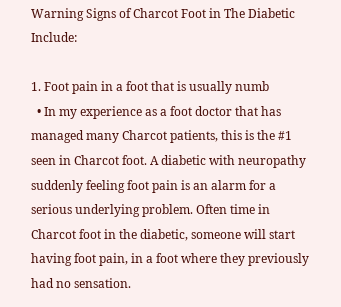Warning Signs of Charcot Foot in The Diabetic Include:

1. Foot pain in a foot that is usually numb
  • In my experience as a foot doctor that has managed many Charcot patients, this is the #1 seen in Charcot foot. A diabetic with neuropathy suddenly feeling foot pain is an alarm for a serious underlying problem. Often time in Charcot foot in the diabetic, someone will start having foot pain, in a foot where they previously had no sensation.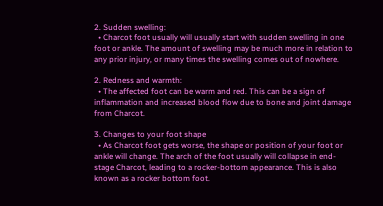2. Sudden swelling:
  • Charcot foot usually will usually start with sudden swelling in one foot or ankle. The amount of swelling may be much more in relation to any prior injury, or many times the swelling comes out of nowhere.

2. Redness and warmth:
  • The affected foot can be warm and red. This can be a sign of inflammation and increased blood flow due to bone and joint damage from Charcot.

3. Changes to your foot shape
  • As Charcot foot gets worse, the shape or position of your foot or ankle will change. The arch of the foot usually will collapse in end-stage Charcot, leading to a rocker-bottom appearance. This is also known as a rocker bottom foot.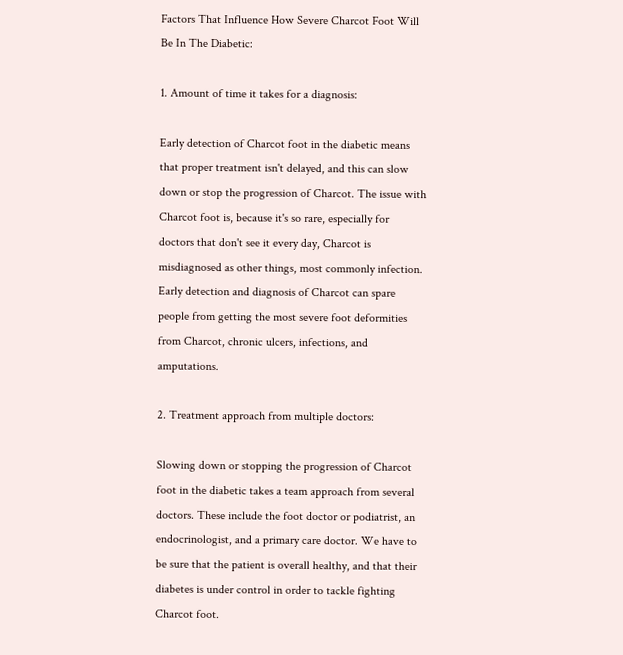Factors That Influence How Severe Charcot Foot Will Be In The Diabetic:

1. Amount of time it takes for a diagnosis:

Early detection of Charcot foot in the diabetic means that proper treatment isn't delayed, and this can slow down or stop the progression of Charcot. The issue with Charcot foot is, because it's so rare, especially for doctors that don't see it every day, Charcot is misdiagnosed as other things, most commonly infection. Early detection and diagnosis of Charcot can spare people from getting the most severe foot deformities from Charcot, chronic ulcers, infections, and amputations.

2. Treatment approach from multiple doctors:

Slowing down or stopping the progression of Charcot foot in the diabetic takes a team approach from several doctors. These include the foot doctor or podiatrist, an endocrinologist, and a primary care doctor. We have to be sure that the patient is overall healthy, and that their diabetes is under control in order to tackle fighting Charcot foot.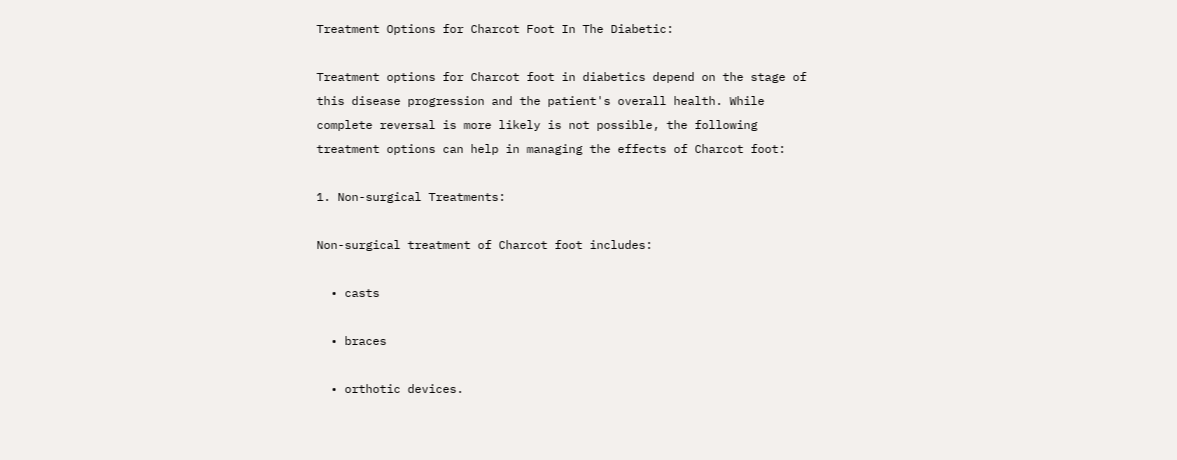Treatment Options for Charcot Foot In The Diabetic:

Treatment options for Charcot foot in diabetics depend on the stage of this disease progression and the patient's overall health. While complete reversal is more likely is not possible, the following treatment options can help in managing the effects of Charcot foot:

1. Non-surgical Treatments:

Non-surgical treatment of Charcot foot includes:

  • casts

  • braces

  • orthotic devices.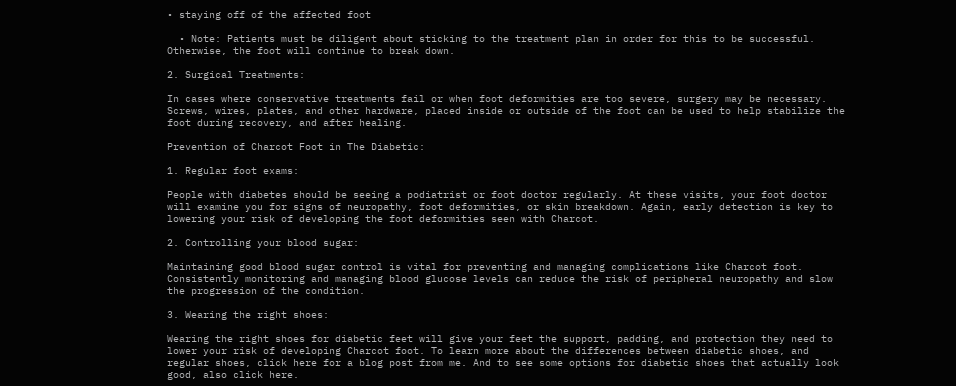• staying off of the affected foot

  • Note: Patients must be diligent about sticking to the treatment plan in order for this to be successful. Otherwise, the foot will continue to break down.

2. Surgical Treatments:

In cases where conservative treatments fail or when foot deformities are too severe, surgery may be necessary. Screws, wires, plates, and other hardware, placed inside or outside of the foot can be used to help stabilize the foot during recovery, and after healing.

Prevention of Charcot Foot in The Diabetic:

1. Regular foot exams:

People with diabetes should be seeing a podiatrist or foot doctor regularly. At these visits, your foot doctor will examine you for signs of neuropathy, foot deformities, or skin breakdown. Again, early detection is key to lowering your risk of developing the foot deformities seen with Charcot.

2. Controlling your blood sugar:

Maintaining good blood sugar control is vital for preventing and managing complications like Charcot foot. Consistently monitoring and managing blood glucose levels can reduce the risk of peripheral neuropathy and slow the progression of the condition.

3. Wearing the right shoes:

Wearing the right shoes for diabetic feet will give your feet the support, padding, and protection they need to lower your risk of developing Charcot foot. To learn more about the differences between diabetic shoes, and regular shoes, click here for a blog post from me. And to see some options for diabetic shoes that actually look good, also click here.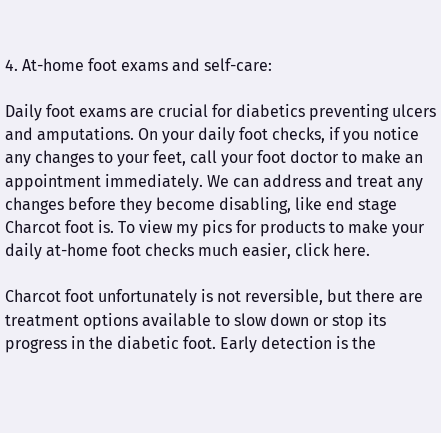4. At-home foot exams and self-care:

Daily foot exams are crucial for diabetics preventing ulcers and amputations. On your daily foot checks, if you notice any changes to your feet, call your foot doctor to make an appointment immediately. We can address and treat any changes before they become disabling, like end stage Charcot foot is. To view my pics for products to make your daily at-home foot checks much easier, click here.

Charcot foot unfortunately is not reversible, but there are treatment options available to slow down or stop its progress in the diabetic foot. Early detection is the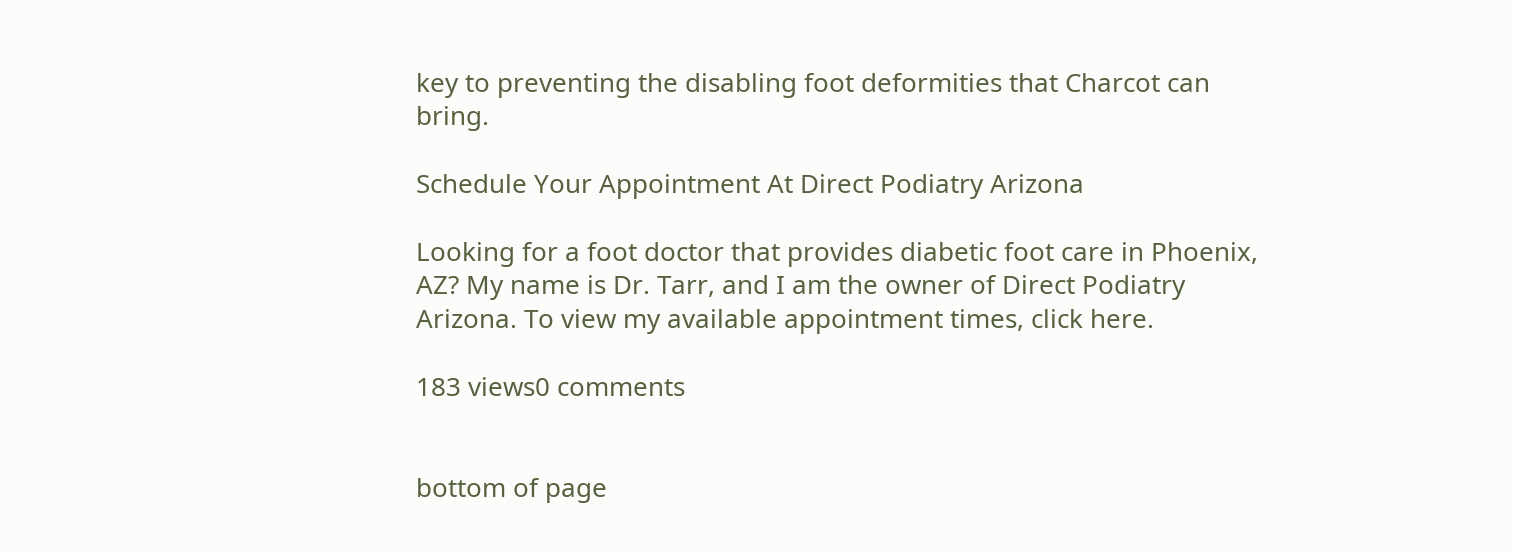key to preventing the disabling foot deformities that Charcot can bring.

Schedule Your Appointment At Direct Podiatry Arizona

Looking for a foot doctor that provides diabetic foot care in Phoenix, AZ? My name is Dr. Tarr, and I am the owner of Direct Podiatry Arizona. To view my available appointment times, click here.

183 views0 comments


bottom of page